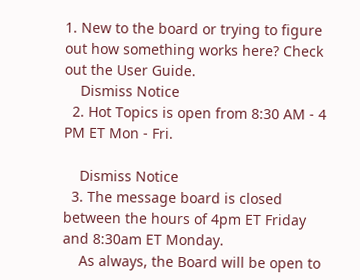1. New to the board or trying to figure out how something works here? Check out the User Guide.
    Dismiss Notice
  2. Hot Topics is open from 8:30 AM - 4 PM ET Mon - Fri.

    Dismiss Notice
  3. The message board is closed between the hours of 4pm ET Friday and 8:30am ET Monday.
    As always, the Board will be open to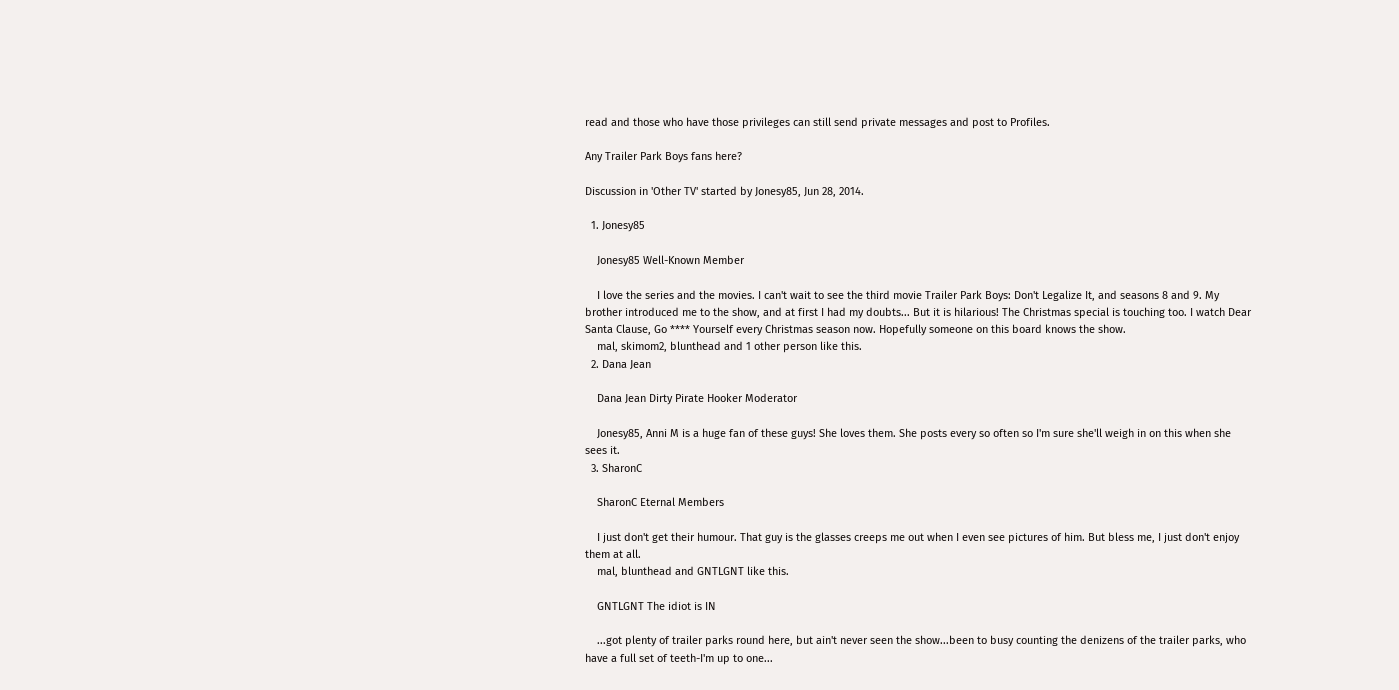read and those who have those privileges can still send private messages and post to Profiles.

Any Trailer Park Boys fans here?

Discussion in 'Other TV' started by Jonesy85, Jun 28, 2014.

  1. Jonesy85

    Jonesy85 Well-Known Member

    I love the series and the movies. I can't wait to see the third movie Trailer Park Boys: Don't Legalize It, and seasons 8 and 9. My brother introduced me to the show, and at first I had my doubts... But it is hilarious! The Christmas special is touching too. I watch Dear Santa Clause, Go **** Yourself every Christmas season now. Hopefully someone on this board knows the show.
    mal, skimom2, blunthead and 1 other person like this.
  2. Dana Jean

    Dana Jean Dirty Pirate Hooker Moderator

    Jonesy85, Anni M is a huge fan of these guys! She loves them. She posts every so often so I'm sure she'll weigh in on this when she sees it.
  3. SharonC

    SharonC Eternal Members

    I just don't get their humour. That guy is the glasses creeps me out when I even see pictures of him. But bless me, I just don't enjoy them at all.
    mal, blunthead and GNTLGNT like this.

    GNTLGNT The idiot is IN

    ...got plenty of trailer parks round here, but ain't never seen the show...been to busy counting the denizens of the trailer parks, who have a full set of teeth-I'm up to one...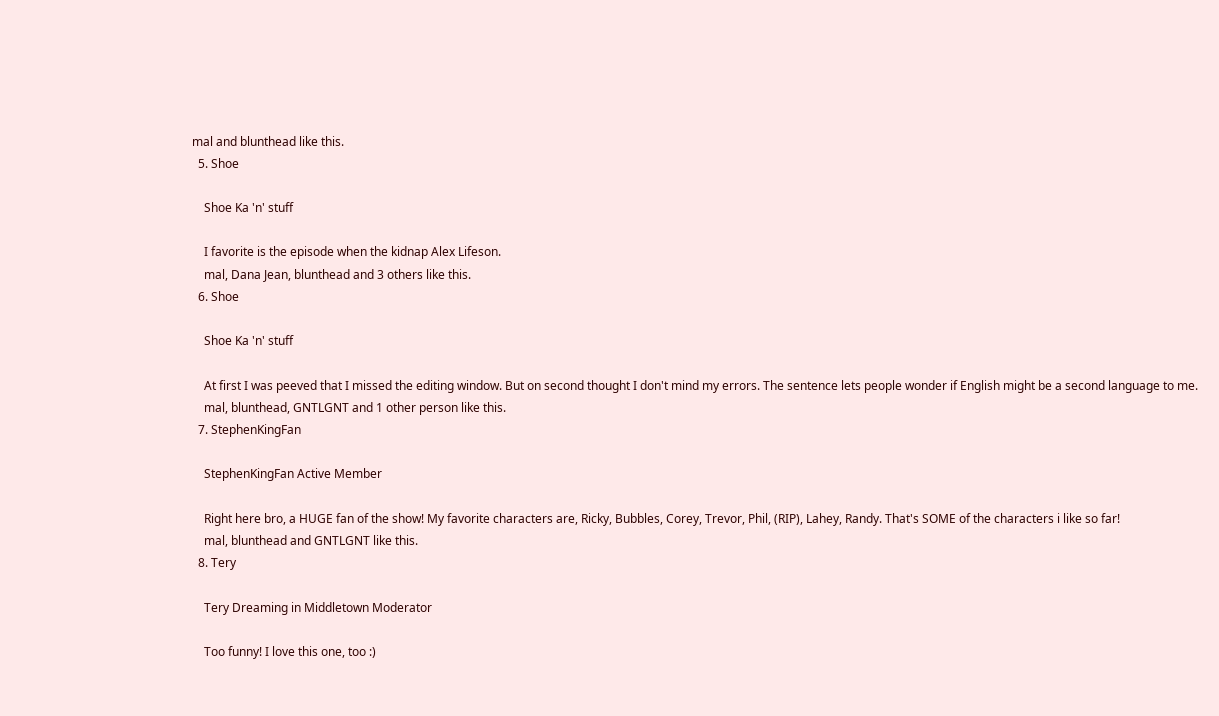mal and blunthead like this.
  5. Shoe

    Shoe Ka 'n' stuff

    I favorite is the episode when the kidnap Alex Lifeson.
    mal, Dana Jean, blunthead and 3 others like this.
  6. Shoe

    Shoe Ka 'n' stuff

    At first I was peeved that I missed the editing window. But on second thought I don't mind my errors. The sentence lets people wonder if English might be a second language to me.
    mal, blunthead, GNTLGNT and 1 other person like this.
  7. StephenKingFan

    StephenKingFan Active Member

    Right here bro, a HUGE fan of the show! My favorite characters are, Ricky, Bubbles, Corey, Trevor, Phil, (RIP), Lahey, Randy. That's SOME of the characters i like so far!
    mal, blunthead and GNTLGNT like this.
  8. Tery

    Tery Dreaming in Middletown Moderator

    Too funny! I love this one, too :)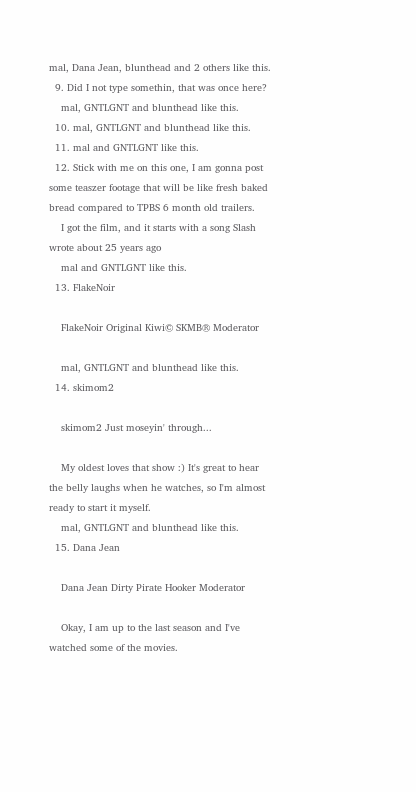mal, Dana Jean, blunthead and 2 others like this.
  9. Did I not type somethin, that was once here?
    mal, GNTLGNT and blunthead like this.
  10. mal, GNTLGNT and blunthead like this.
  11. mal and GNTLGNT like this.
  12. Stick with me on this one, I am gonna post some teaszer footage that will be like fresh baked bread compared to TPBS 6 month old trailers.
    I got the film, and it starts with a song Slash wrote about 25 years ago
    mal and GNTLGNT like this.
  13. FlakeNoir

    FlakeNoir Original Kiwi© SKMB® Moderator

    mal, GNTLGNT and blunthead like this.
  14. skimom2

    skimom2 Just moseyin' through...

    My oldest loves that show :) It's great to hear the belly laughs when he watches, so I'm almost ready to start it myself.
    mal, GNTLGNT and blunthead like this.
  15. Dana Jean

    Dana Jean Dirty Pirate Hooker Moderator

    Okay, I am up to the last season and I've watched some of the movies.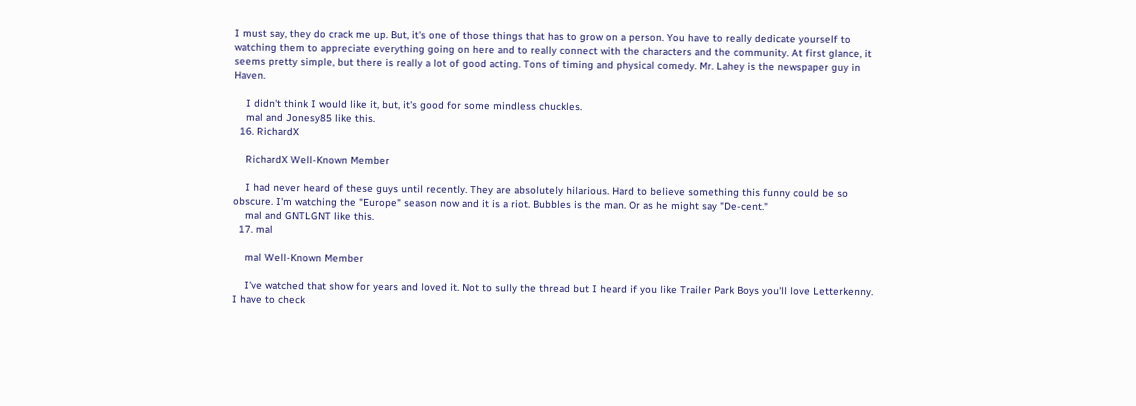I must say, they do crack me up. But, it's one of those things that has to grow on a person. You have to really dedicate yourself to watching them to appreciate everything going on here and to really connect with the characters and the community. At first glance, it seems pretty simple, but there is really a lot of good acting. Tons of timing and physical comedy. Mr. Lahey is the newspaper guy in Haven.

    I didn't think I would like it, but, it's good for some mindless chuckles.
    mal and Jonesy85 like this.
  16. RichardX

    RichardX Well-Known Member

    I had never heard of these guys until recently. They are absolutely hilarious. Hard to believe something this funny could be so obscure. I'm watching the "Europe" season now and it is a riot. Bubbles is the man. Or as he might say "De-cent."
    mal and GNTLGNT like this.
  17. mal

    mal Well-Known Member

    I've watched that show for years and loved it. Not to sully the thread but I heard if you like Trailer Park Boys you'll love Letterkenny. I have to check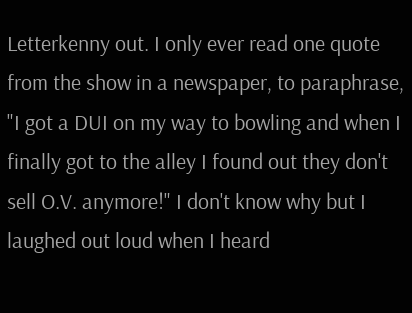Letterkenny out. I only ever read one quote from the show in a newspaper, to paraphrase, "I got a DUI on my way to bowling and when I finally got to the alley I found out they don't sell O.V. anymore!" I don't know why but I laughed out loud when I heard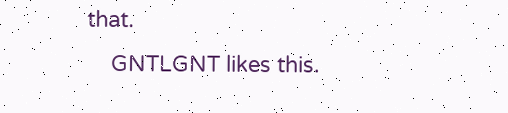that.
    GNTLGNT likes this.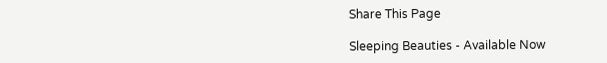Share This Page

Sleeping Beauties - Available Now